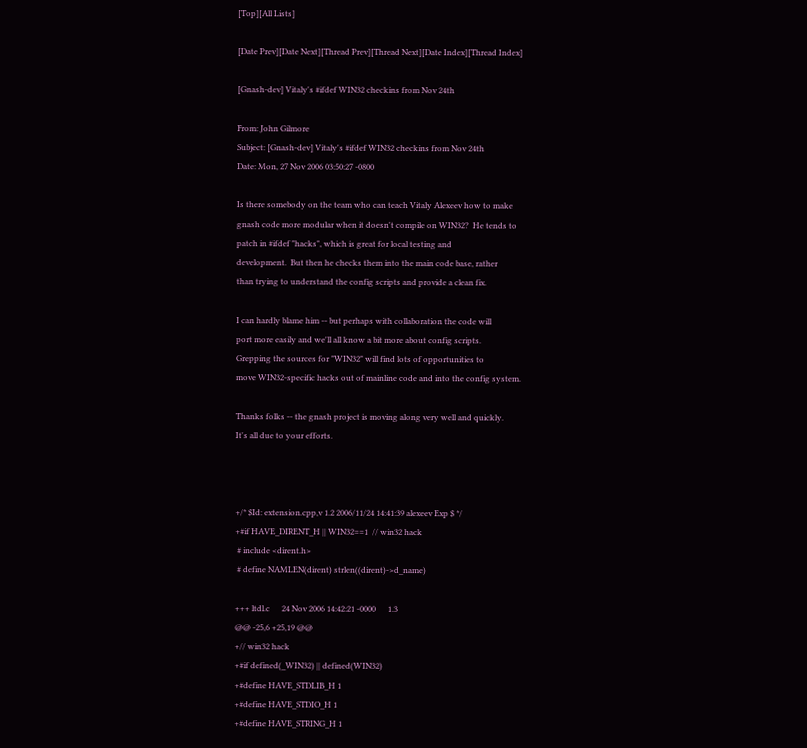[Top][All Lists]

[Date Prev][Date Next][Thread Prev][Thread Next][Date Index][Thread Index]

[Gnash-dev] Vitaly's #ifdef WIN32 checkins from Nov 24th

From: John Gilmore
Subject: [Gnash-dev] Vitaly's #ifdef WIN32 checkins from Nov 24th
Date: Mon, 27 Nov 2006 03:50:27 -0800

Is there somebody on the team who can teach Vitaly Alexeev how to make
gnash code more modular when it doesn't compile on WIN32?  He tends to
patch in #ifdef "hacks", which is great for local testing and
development.  But then he checks them into the main code base, rather
than trying to understand the config scripts and provide a clean fix.

I can hardly blame him -- but perhaps with collaboration the code will
port more easily and we'll all know a bit more about config scripts.
Grepping the sources for "WIN32" will find lots of opportunities to
move WIN32-specific hacks out of mainline code and into the config system.

Thanks folks -- the gnash project is moving along very well and quickly.
It's all due to your efforts.



+/* $Id: extension.cpp,v 1.2 2006/11/24 14:41:39 alexeev Exp $ */
+#if HAVE_DIRENT_H || WIN32==1  // win32 hack
 # include <dirent.h>
 # define NAMLEN(dirent) strlen((dirent)->d_name)

+++ ltdl.c      24 Nov 2006 14:42:21 -0000      1.3
@@ -25,6 +25,19 @@
+// win32 hack
+#if defined(_WIN32) || defined(WIN32)
+#define HAVE_STDLIB_H 1
+#define HAVE_STDIO_H 1
+#define HAVE_STRING_H 1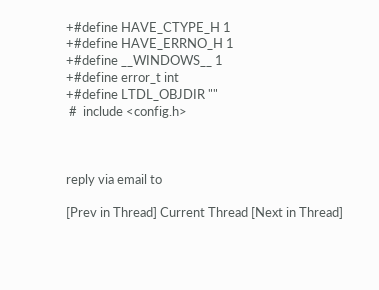+#define HAVE_CTYPE_H 1
+#define HAVE_ERRNO_H 1
+#define __WINDOWS__ 1
+#define error_t int
+#define LTDL_OBJDIR ""
 #  include <config.h>



reply via email to

[Prev in Thread] Current Thread [Next in Thread]